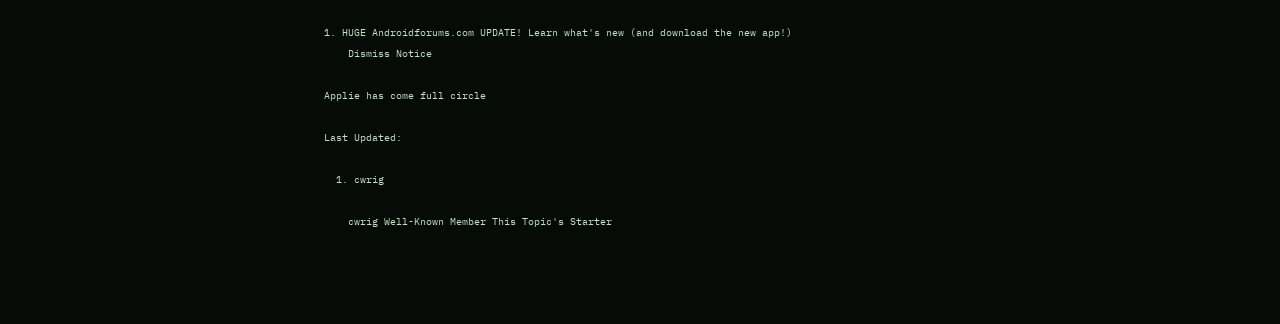1. HUGE Androidforums.com UPDATE! Learn what's new (and download the new app!)
    Dismiss Notice

Applie has come full circle

Last Updated:

  1. cwrig

    cwrig Well-Known Member This Topic's Starter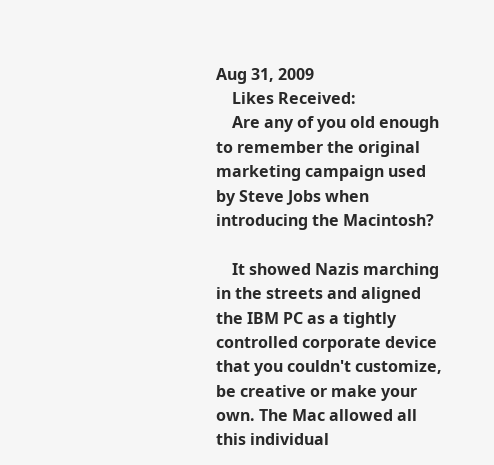Aug 31, 2009
    Likes Received:
    Are any of you old enough to remember the original marketing campaign used by Steve Jobs when introducing the Macintosh?

    It showed Nazis marching in the streets and aligned the IBM PC as a tightly controlled corporate device that you couldn't customize, be creative or make your own. The Mac allowed all this individual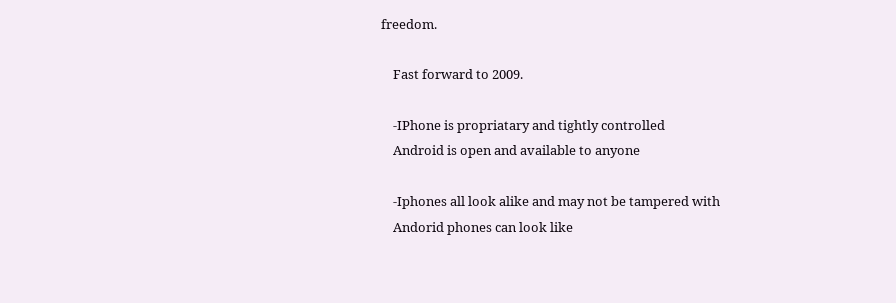freedom.

    Fast forward to 2009.

    -IPhone is propriatary and tightly controlled
    Android is open and available to anyone

    -Iphones all look alike and may not be tampered with
    Andorid phones can look like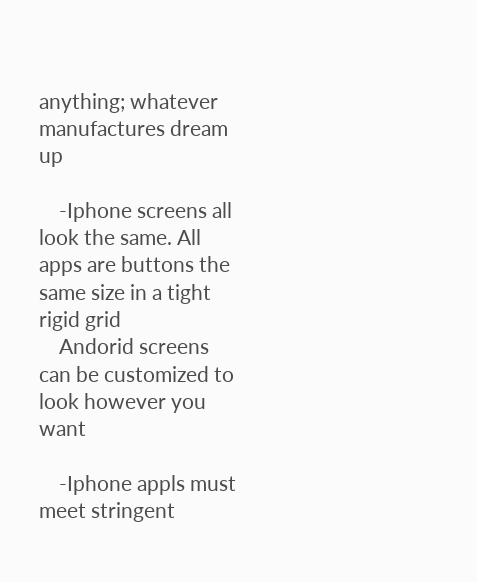anything; whatever manufactures dream up

    -Iphone screens all look the same. All apps are buttons the same size in a tight rigid grid
    Andorid screens can be customized to look however you want

    -Iphone appls must meet stringent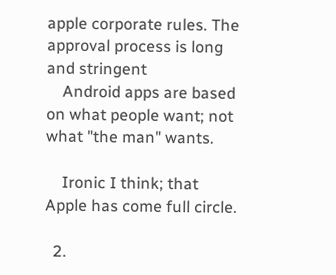apple corporate rules. The approval process is long and stringent
    Android apps are based on what people want; not what "the man" wants.

    Ironic I think; that Apple has come full circle.

  2.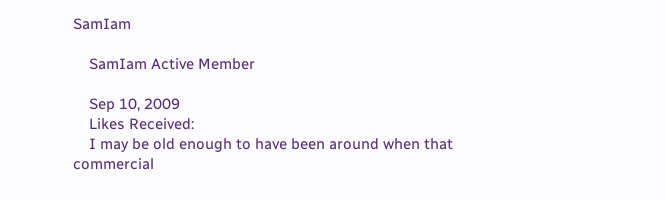SamIam

    SamIam Active Member

    Sep 10, 2009
    Likes Received:
    I may be old enough to have been around when that commercial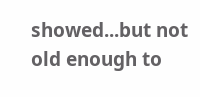showed...but not old enough to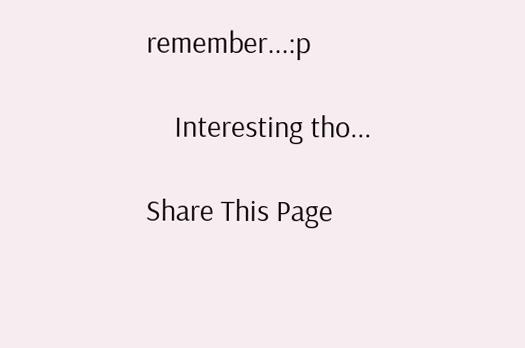remember...:p

    Interesting tho...

Share This Page